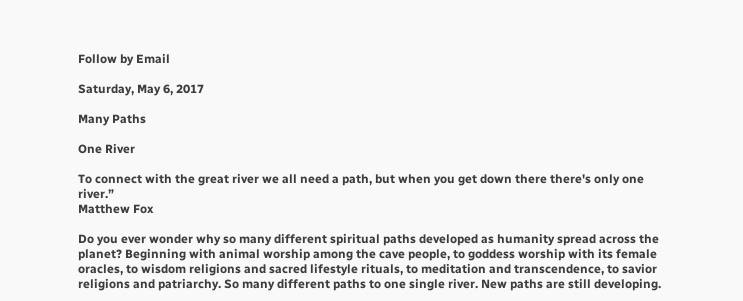Follow by Email

Saturday, May 6, 2017

Many Paths

One River

To connect with the great river we all need a path, but when you get down there there's only one river.”
Matthew Fox

Do you ever wonder why so many different spiritual paths developed as humanity spread across the planet? Beginning with animal worship among the cave people, to goddess worship with its female oracles, to wisdom religions and sacred lifestyle rituals, to meditation and transcendence, to savior religions and patriarchy. So many different paths to one single river. New paths are still developing.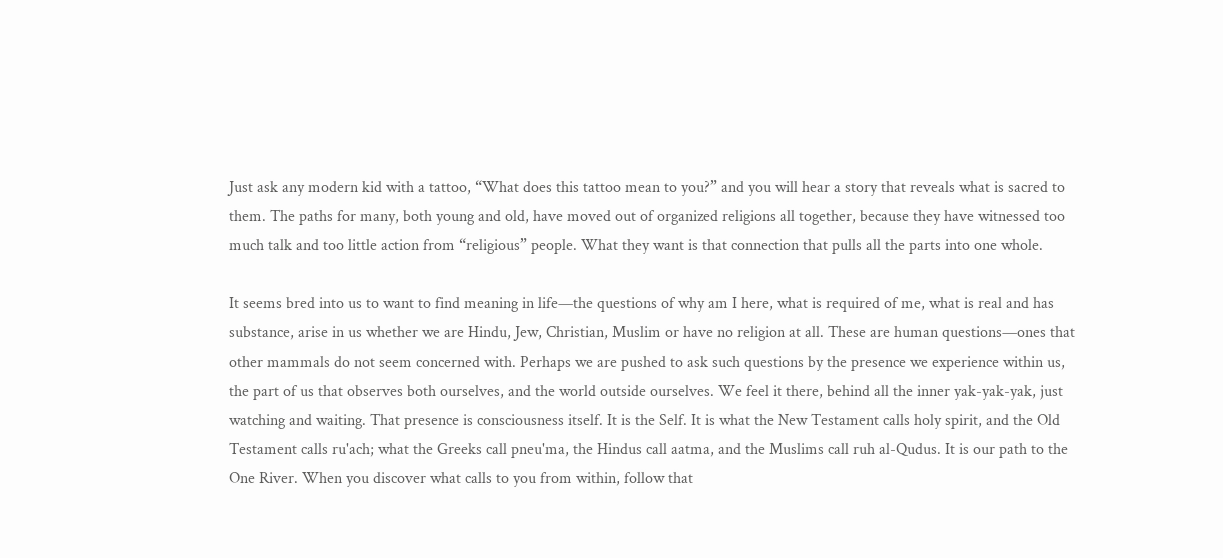Just ask any modern kid with a tattoo, “What does this tattoo mean to you?” and you will hear a story that reveals what is sacred to them. The paths for many, both young and old, have moved out of organized religions all together, because they have witnessed too much talk and too little action from “religious” people. What they want is that connection that pulls all the parts into one whole.

It seems bred into us to want to find meaning in life—the questions of why am I here, what is required of me, what is real and has substance, arise in us whether we are Hindu, Jew, Christian, Muslim or have no religion at all. These are human questions—ones that other mammals do not seem concerned with. Perhaps we are pushed to ask such questions by the presence we experience within us, the part of us that observes both ourselves, and the world outside ourselves. We feel it there, behind all the inner yak-yak-yak, just watching and waiting. That presence is consciousness itself. It is the Self. It is what the New Testament calls holy spirit, and the Old Testament calls ru'ach; what the Greeks call pneu'ma, the Hindus call aatma, and the Muslims call ruh al-Qudus. It is our path to the One River. When you discover what calls to you from within, follow that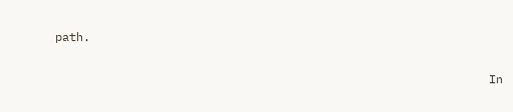path.

                                                              In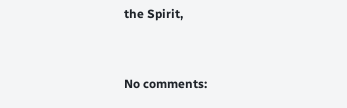the Spirit,


No comments: